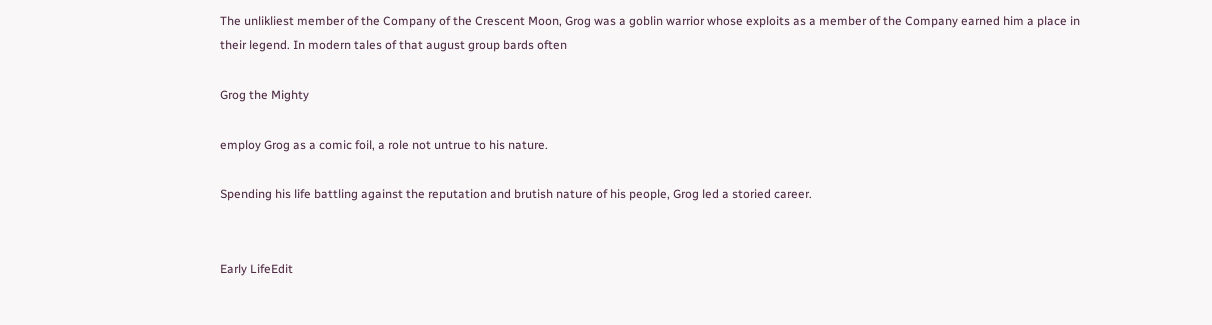The unlikliest member of the Company of the Crescent Moon, Grog was a goblin warrior whose exploits as a member of the Company earned him a place in their legend. In modern tales of that august group bards often

Grog the Mighty

employ Grog as a comic foil, a role not untrue to his nature.

Spending his life battling against the reputation and brutish nature of his people, Grog led a storied career.


Early LifeEdit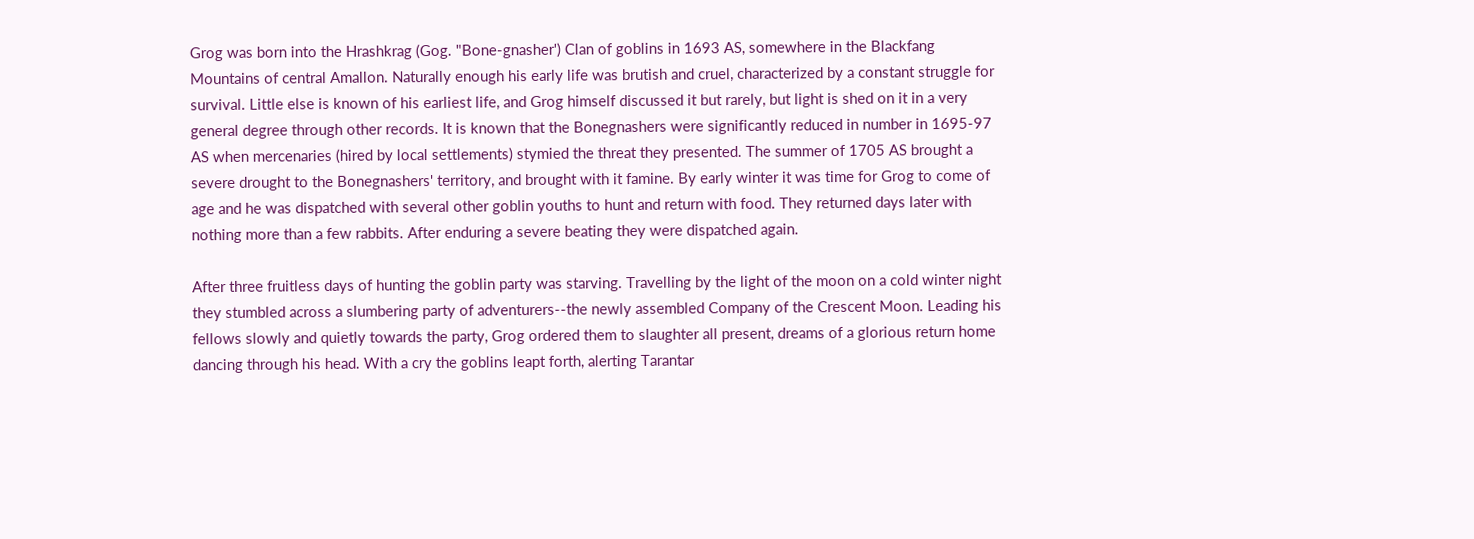Grog was born into the Hrashkrag (Gog. "Bone-gnasher') Clan of goblins in 1693 AS, somewhere in the Blackfang Mountains of central Amallon. Naturally enough his early life was brutish and cruel, characterized by a constant struggle for survival. Little else is known of his earliest life, and Grog himself discussed it but rarely, but light is shed on it in a very general degree through other records. It is known that the Bonegnashers were significantly reduced in number in 1695-97 AS when mercenaries (hired by local settlements) stymied the threat they presented. The summer of 1705 AS brought a severe drought to the Bonegnashers' territory, and brought with it famine. By early winter it was time for Grog to come of age and he was dispatched with several other goblin youths to hunt and return with food. They returned days later with nothing more than a few rabbits. After enduring a severe beating they were dispatched again.

After three fruitless days of hunting the goblin party was starving. Travelling by the light of the moon on a cold winter night they stumbled across a slumbering party of adventurers--the newly assembled Company of the Crescent Moon. Leading his fellows slowly and quietly towards the party, Grog ordered them to slaughter all present, dreams of a glorious return home dancing through his head. With a cry the goblins leapt forth, alerting Tarantar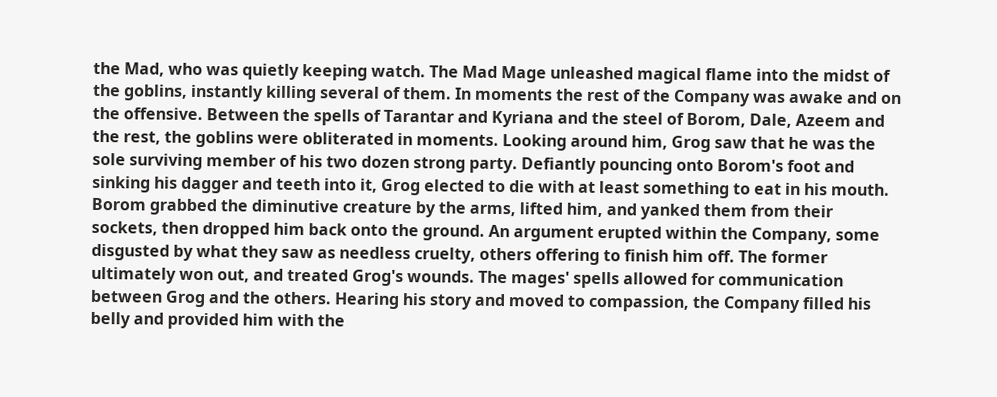the Mad, who was quietly keeping watch. The Mad Mage unleashed magical flame into the midst of the goblins, instantly killing several of them. In moments the rest of the Company was awake and on the offensive. Between the spells of Tarantar and Kyriana and the steel of Borom, Dale, Azeem and the rest, the goblins were obliterated in moments. Looking around him, Grog saw that he was the sole surviving member of his two dozen strong party. Defiantly pouncing onto Borom's foot and sinking his dagger and teeth into it, Grog elected to die with at least something to eat in his mouth. Borom grabbed the diminutive creature by the arms, lifted him, and yanked them from their sockets, then dropped him back onto the ground. An argument erupted within the Company, some disgusted by what they saw as needless cruelty, others offering to finish him off. The former ultimately won out, and treated Grog's wounds. The mages' spells allowed for communication between Grog and the others. Hearing his story and moved to compassion, the Company filled his belly and provided him with the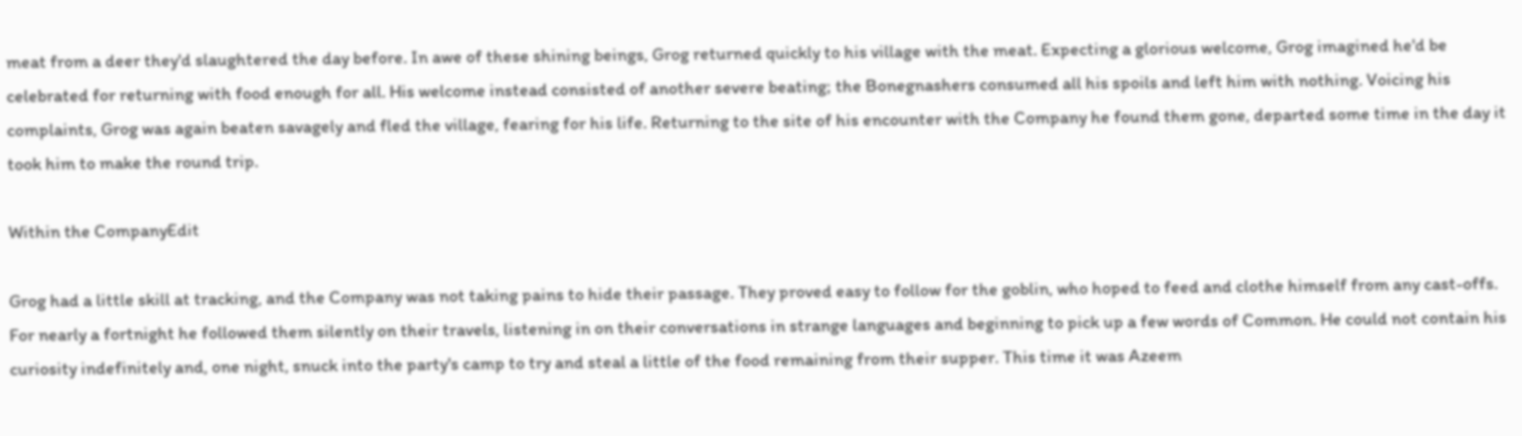meat from a deer they'd slaughtered the day before. In awe of these shining beings, Grog returned quickly to his village with the meat. Expecting a glorious welcome, Grog imagined he'd be celebrated for returning with food enough for all. His welcome instead consisted of another severe beating; the Bonegnashers consumed all his spoils and left him with nothing. Voicing his complaints, Grog was again beaten savagely and fled the village, fearing for his life. Returning to the site of his encounter with the Company he found them gone, departed some time in the day it took him to make the round trip.

Within the CompanyEdit

Grog had a little skill at tracking, and the Company was not taking pains to hide their passage. They proved easy to follow for the goblin, who hoped to feed and clothe himself from any cast-offs. For nearly a fortnight he followed them silently on their travels, listening in on their conversations in strange languages and beginning to pick up a few words of Common. He could not contain his curiosity indefinitely and, one night, snuck into the party's camp to try and steal a little of the food remaining from their supper. This time it was Azeem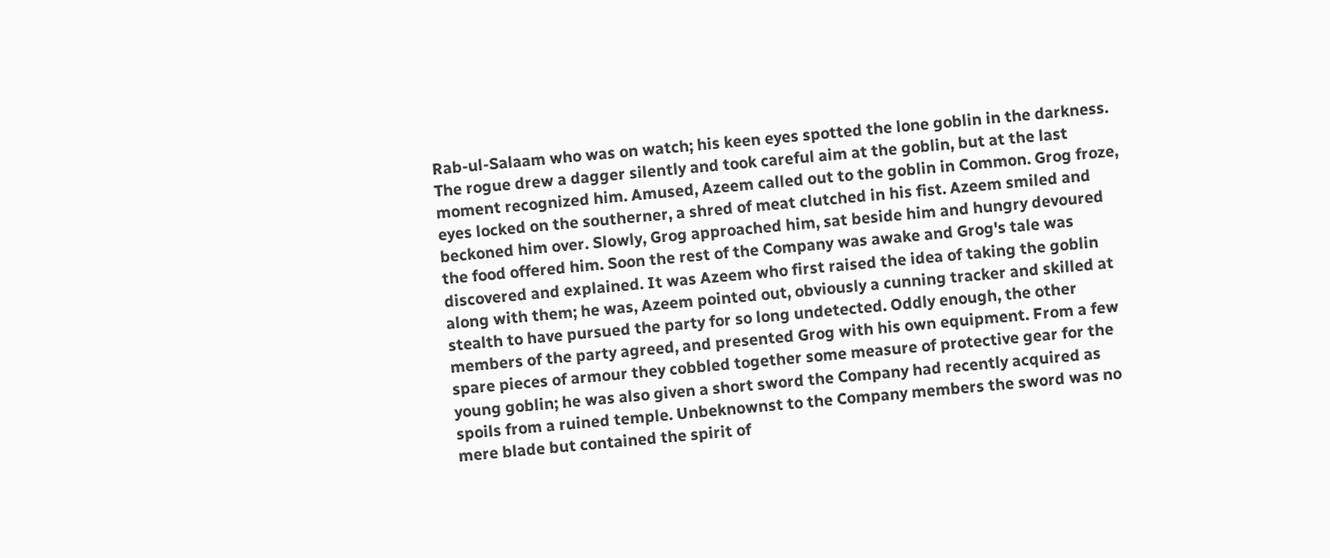Rab-ul-Salaam who was on watch; his keen eyes spotted the lone goblin in the darkness. The rogue drew a dagger silently and took careful aim at the goblin, but at the last moment recognized him. Amused, Azeem called out to the goblin in Common. Grog froze, eyes locked on the southerner, a shred of meat clutched in his fist. Azeem smiled and beckoned him over. Slowly, Grog approached him, sat beside him and hungry devoured the food offered him. Soon the rest of the Company was awake and Grog's tale was discovered and explained. It was Azeem who first raised the idea of taking the goblin along with them; he was, Azeem pointed out, obviously a cunning tracker and skilled at stealth to have pursued the party for so long undetected. Oddly enough, the other members of the party agreed, and presented Grog with his own equipment. From a few spare pieces of armour they cobbled together some measure of protective gear for the young goblin; he was also given a short sword the Company had recently acquired as spoils from a ruined temple. Unbeknownst to the Company members the sword was no mere blade but contained the spirit of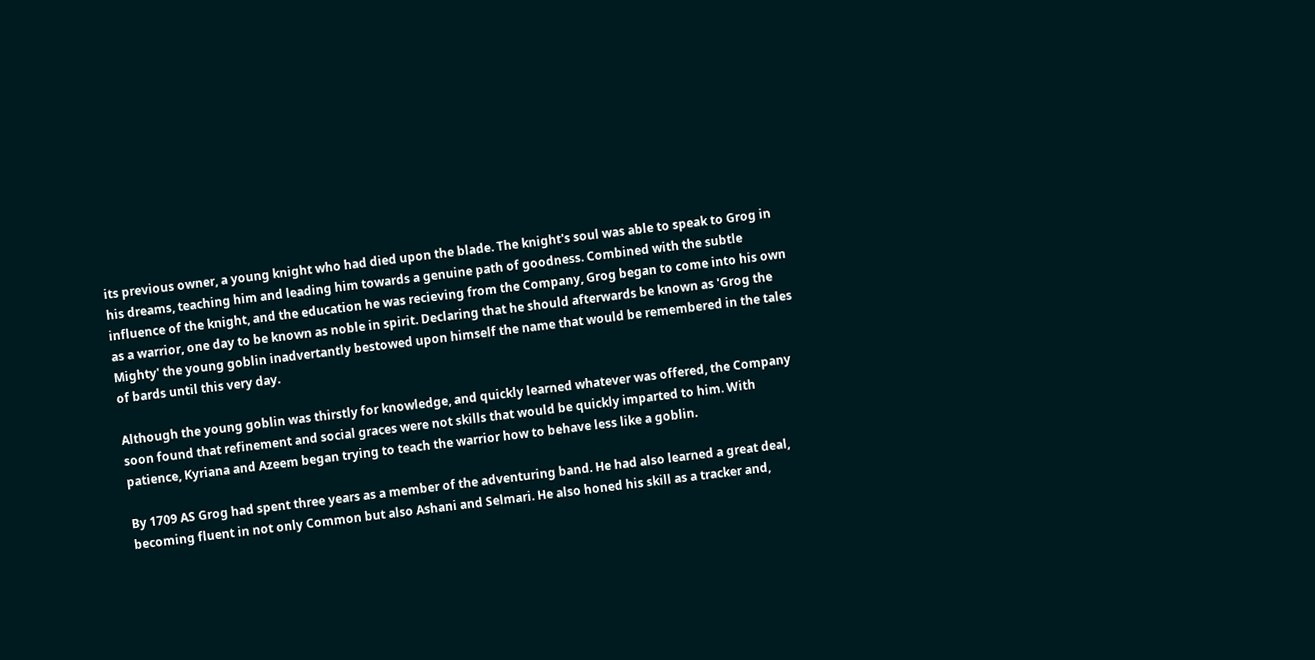its previous owner, a young knight who had died upon the blade. The knight's soul was able to speak to Grog in his dreams, teaching him and leading him towards a genuine path of goodness. Combined with the subtle influence of the knight, and the education he was recieving from the Company, Grog began to come into his own as a warrior, one day to be known as noble in spirit. Declaring that he should afterwards be known as 'Grog the Mighty' the young goblin inadvertantly bestowed upon himself the name that would be remembered in the tales of bards until this very day.

Although the young goblin was thirstly for knowledge, and quickly learned whatever was offered, the Company soon found that refinement and social graces were not skills that would be quickly imparted to him. With patience, Kyriana and Azeem began trying to teach the warrior how to behave less like a goblin.

By 1709 AS Grog had spent three years as a member of the adventuring band. He had also learned a great deal, becoming fluent in not only Common but also Ashani and Selmari. He also honed his skill as a tracker and,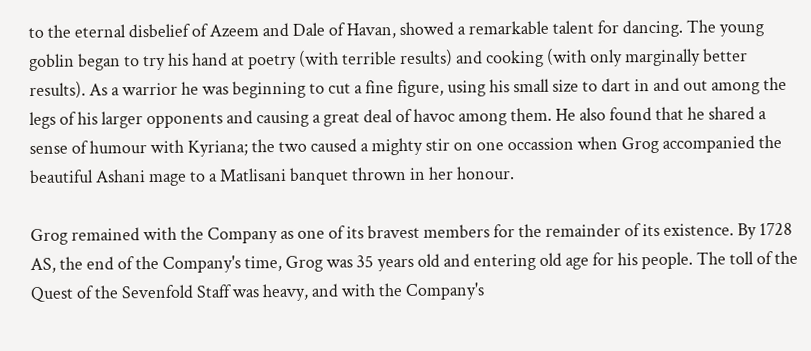to the eternal disbelief of Azeem and Dale of Havan, showed a remarkable talent for dancing. The young goblin began to try his hand at poetry (with terrible results) and cooking (with only marginally better results). As a warrior he was beginning to cut a fine figure, using his small size to dart in and out among the legs of his larger opponents and causing a great deal of havoc among them. He also found that he shared a sense of humour with Kyriana; the two caused a mighty stir on one occassion when Grog accompanied the beautiful Ashani mage to a Matlisani banquet thrown in her honour.

Grog remained with the Company as one of its bravest members for the remainder of its existence. By 1728 AS, the end of the Company's time, Grog was 35 years old and entering old age for his people. The toll of the Quest of the Sevenfold Staff was heavy, and with the Company's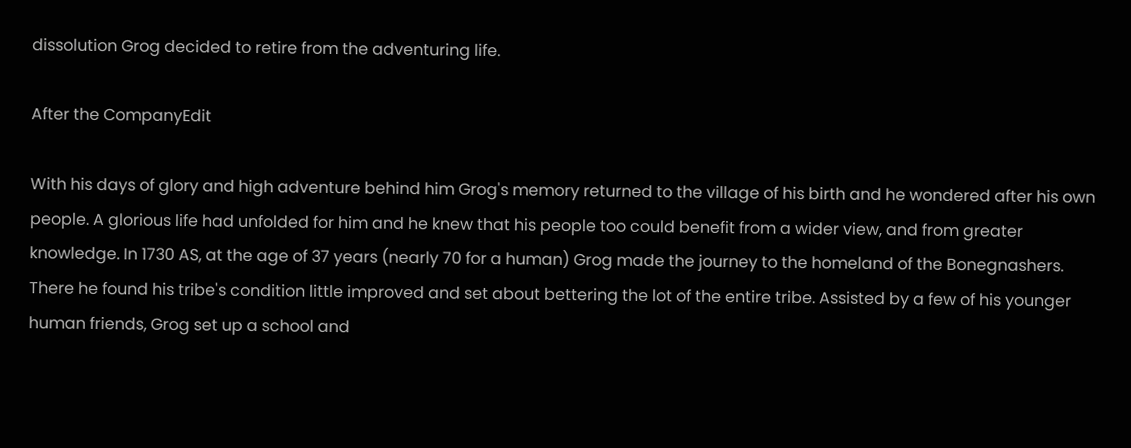dissolution Grog decided to retire from the adventuring life.

After the CompanyEdit

With his days of glory and high adventure behind him Grog's memory returned to the village of his birth and he wondered after his own people. A glorious life had unfolded for him and he knew that his people too could benefit from a wider view, and from greater knowledge. In 1730 AS, at the age of 37 years (nearly 70 for a human) Grog made the journey to the homeland of the Bonegnashers. There he found his tribe's condition little improved and set about bettering the lot of the entire tribe. Assisted by a few of his younger human friends, Grog set up a school and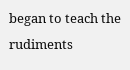began to teach the rudiments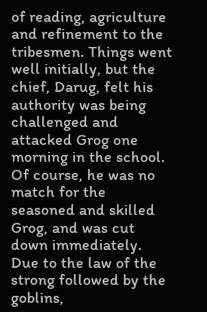of reading, agriculture and refinement to the tribesmen. Things went well initially, but the chief, Darug, felt his authority was being challenged and attacked Grog one morning in the school. Of course, he was no match for the seasoned and skilled Grog, and was cut down immediately. Due to the law of the strong followed by the goblins,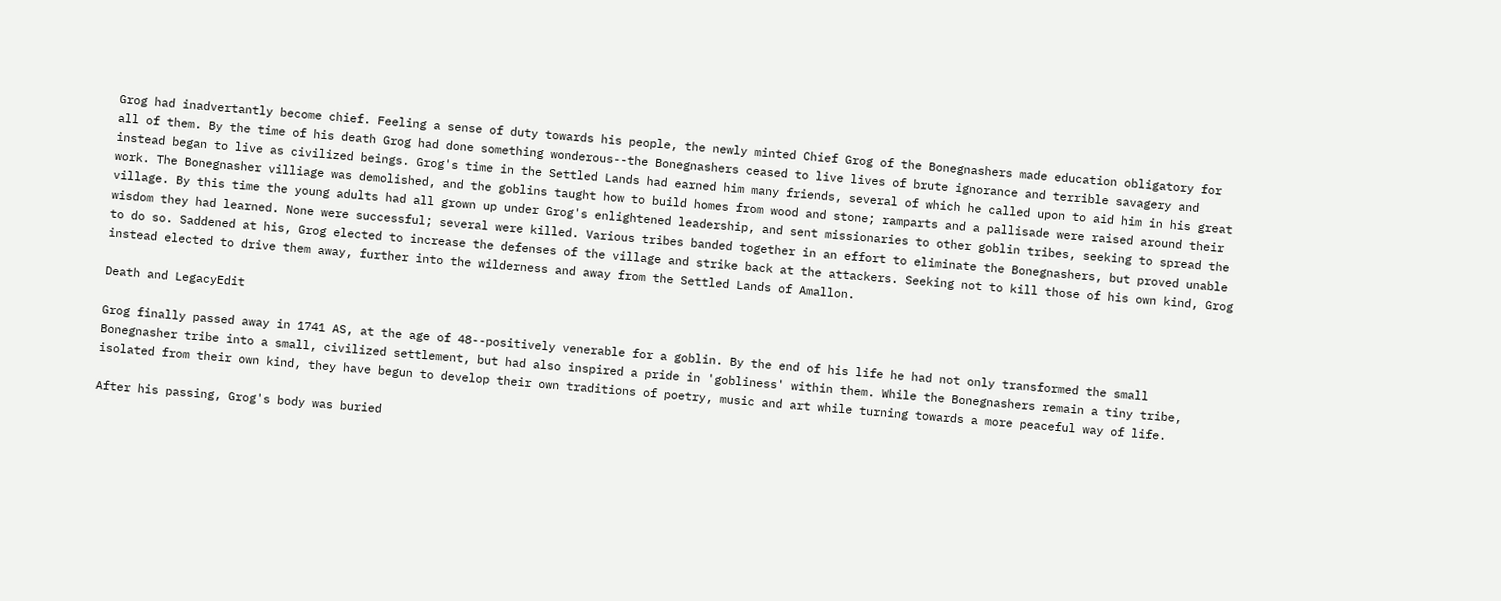Grog had inadvertantly become chief. Feeling a sense of duty towards his people, the newly minted Chief Grog of the Bonegnashers made education obligatory for all of them. By the time of his death Grog had done something wonderous--the Bonegnashers ceased to live lives of brute ignorance and terrible savagery and instead began to live as civilized beings. Grog's time in the Settled Lands had earned him many friends, several of which he called upon to aid him in his great work. The Bonegnasher villiage was demolished, and the goblins taught how to build homes from wood and stone; ramparts and a pallisade were raised around their village. By this time the young adults had all grown up under Grog's enlightened leadership, and sent missionaries to other goblin tribes, seeking to spread the wisdom they had learned. None were successful; several were killed. Various tribes banded together in an effort to eliminate the Bonegnashers, but proved unable to do so. Saddened at his, Grog elected to increase the defenses of the village and strike back at the attackers. Seeking not to kill those of his own kind, Grog instead elected to drive them away, further into the wilderness and away from the Settled Lands of Amallon.

Death and LegacyEdit

Grog finally passed away in 1741 AS, at the age of 48--positively venerable for a goblin. By the end of his life he had not only transformed the small Bonegnasher tribe into a small, civilized settlement, but had also inspired a pride in 'gobliness' within them. While the Bonegnashers remain a tiny tribe, isolated from their own kind, they have begun to develop their own traditions of poetry, music and art while turning towards a more peaceful way of life.

After his passing, Grog's body was buried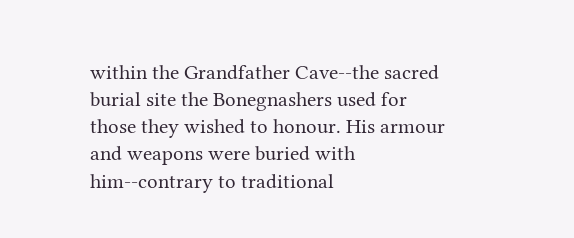within the Grandfather Cave--the sacred burial site the Bonegnashers used for those they wished to honour. His armour and weapons were buried with him--contrary to traditional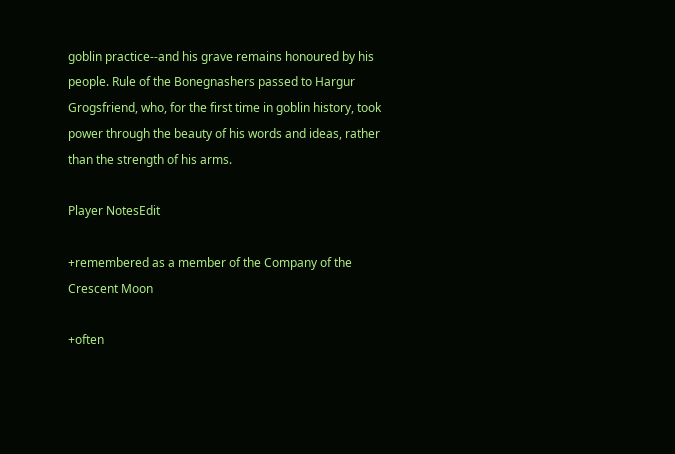goblin practice--and his grave remains honoured by his people. Rule of the Bonegnashers passed to Hargur Grogsfriend, who, for the first time in goblin history, took power through the beauty of his words and ideas, rather than the strength of his arms.

Player NotesEdit

+remembered as a member of the Company of the Crescent Moon

+often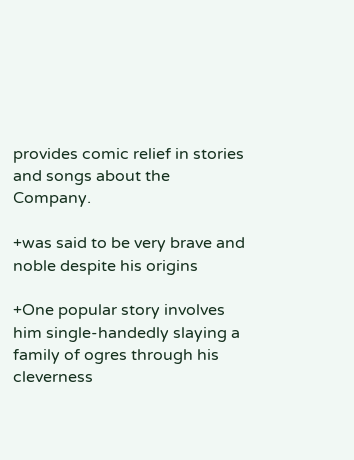provides comic relief in stories and songs about the Company.

+was said to be very brave and noble despite his origins

+One popular story involves him single-handedly slaying a family of ogres through his cleverness